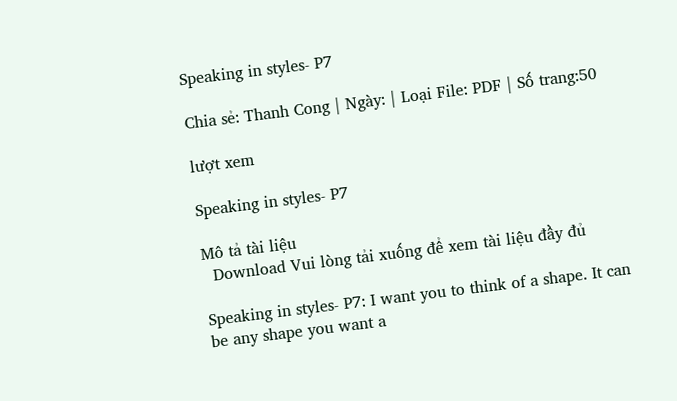Speaking in styles- P7

Chia sẻ: Thanh Cong | Ngày: | Loại File: PDF | Số trang:50

lượt xem

Speaking in styles- P7

Mô tả tài liệu
  Download Vui lòng tải xuống để xem tài liệu đầy đủ

Speaking in styles- P7: I want you to think of a shape. It can be any shape you want a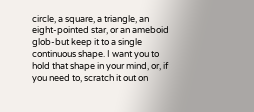circle, a square, a triangle, an eight-pointed star, or an ameboid glob-but keep it to a single continuous shape. I want you to hold that shape in your mind, or, if you need to, scratch it out on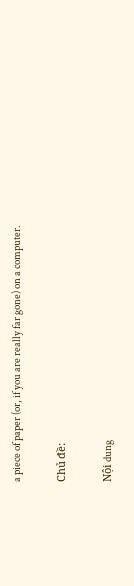a piece of paper (or, if you are really far gone) on a computer.

Chủ đề:

Nội dung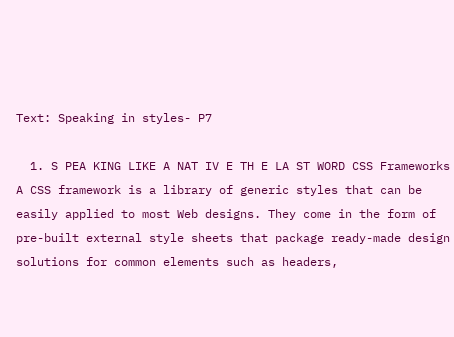Text: Speaking in styles- P7

  1. S PEA KING LIKE A NAT IV E TH E LA ST WORD CSS Frameworks A CSS framework is a library of generic styles that can be easily applied to most Web designs. They come in the form of pre-built external style sheets that package ready-made design solutions for common elements such as headers,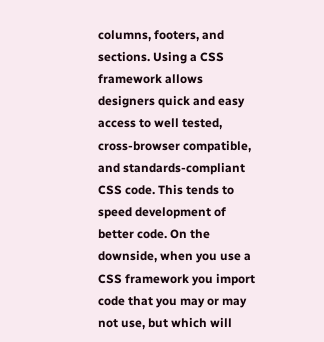columns, footers, and sections. Using a CSS framework allows designers quick and easy access to well tested, cross-browser compatible, and standards-compliant CSS code. This tends to speed development of better code. On the downside, when you use a CSS framework you import code that you may or may not use, but which will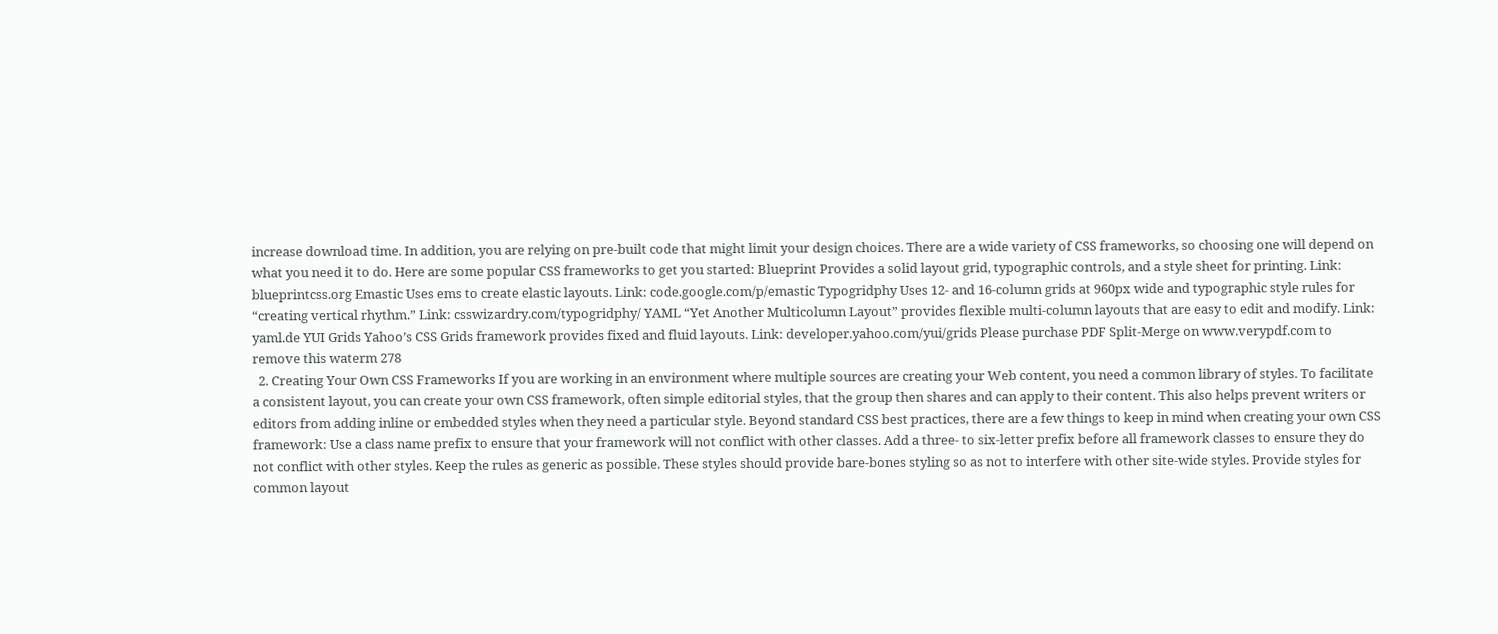increase download time. In addition, you are relying on pre-built code that might limit your design choices. There are a wide variety of CSS frameworks, so choosing one will depend on what you need it to do. Here are some popular CSS frameworks to get you started: Blueprint Provides a solid layout grid, typographic controls, and a style sheet for printing. Link: blueprintcss.org Emastic Uses ems to create elastic layouts. Link: code.google.com/p/emastic Typogridphy Uses 12- and 16-column grids at 960px wide and typographic style rules for “creating vertical rhythm.” Link: csswizardry.com/typogridphy/ YAML “Yet Another Multicolumn Layout” provides flexible multi-column layouts that are easy to edit and modify. Link: yaml.de YUI Grids Yahoo’s CSS Grids framework provides fixed and fluid layouts. Link: developer.yahoo.com/yui/grids Please purchase PDF Split-Merge on www.verypdf.com to remove this waterm 278
  2. Creating Your Own CSS Frameworks If you are working in an environment where multiple sources are creating your Web content, you need a common library of styles. To facilitate a consistent layout, you can create your own CSS framework, often simple editorial styles, that the group then shares and can apply to their content. This also helps prevent writers or editors from adding inline or embedded styles when they need a particular style. Beyond standard CSS best practices, there are a few things to keep in mind when creating your own CSS framework: Use a class name prefix to ensure that your framework will not conflict with other classes. Add a three- to six-letter prefix before all framework classes to ensure they do not conflict with other styles. Keep the rules as generic as possible. These styles should provide bare-bones styling so as not to interfere with other site-wide styles. Provide styles for common layout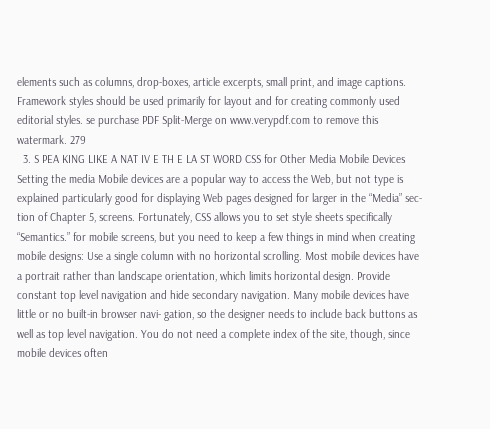elements such as columns, drop-boxes, article excerpts, small print, and image captions. Framework styles should be used primarily for layout and for creating commonly used editorial styles. se purchase PDF Split-Merge on www.verypdf.com to remove this watermark. 279
  3. S PEA KING LIKE A NAT IV E TH E LA ST WORD CSS for Other Media Mobile Devices Setting the media Mobile devices are a popular way to access the Web, but not type is explained particularly good for displaying Web pages designed for larger in the “Media” sec- tion of Chapter 5, screens. Fortunately, CSS allows you to set style sheets specifically “Semantics.” for mobile screens, but you need to keep a few things in mind when creating mobile designs: Use a single column with no horizontal scrolling. Most mobile devices have a portrait rather than landscape orientation, which limits horizontal design. Provide constant top level navigation and hide secondary navigation. Many mobile devices have little or no built-in browser navi- gation, so the designer needs to include back buttons as well as top level navigation. You do not need a complete index of the site, though, since mobile devices often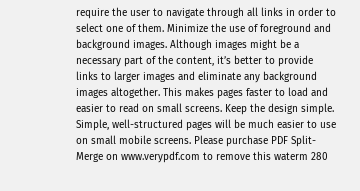require the user to navigate through all links in order to select one of them. Minimize the use of foreground and background images. Although images might be a necessary part of the content, it’s better to provide links to larger images and eliminate any background images altogether. This makes pages faster to load and easier to read on small screens. Keep the design simple. Simple, well-structured pages will be much easier to use on small mobile screens. Please purchase PDF Split-Merge on www.verypdf.com to remove this waterm 280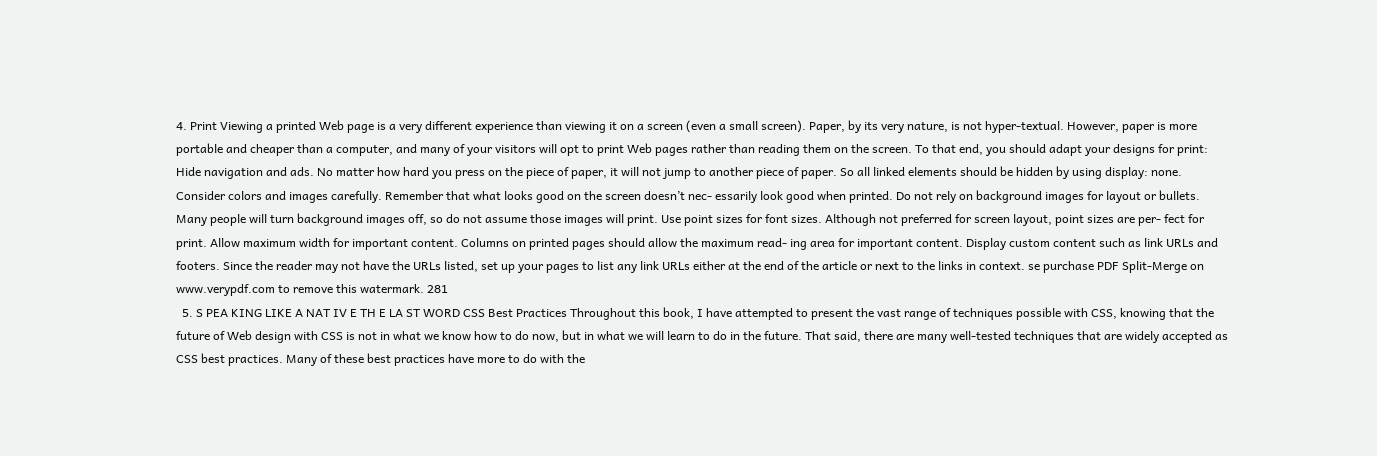4. Print Viewing a printed Web page is a very different experience than viewing it on a screen (even a small screen). Paper, by its very nature, is not hyper-textual. However, paper is more portable and cheaper than a computer, and many of your visitors will opt to print Web pages rather than reading them on the screen. To that end, you should adapt your designs for print: Hide navigation and ads. No matter how hard you press on the piece of paper, it will not jump to another piece of paper. So all linked elements should be hidden by using display: none. Consider colors and images carefully. Remember that what looks good on the screen doesn’t nec- essarily look good when printed. Do not rely on background images for layout or bullets. Many people will turn background images off, so do not assume those images will print. Use point sizes for font sizes. Although not preferred for screen layout, point sizes are per- fect for print. Allow maximum width for important content. Columns on printed pages should allow the maximum read- ing area for important content. Display custom content such as link URLs and footers. Since the reader may not have the URLs listed, set up your pages to list any link URLs either at the end of the article or next to the links in context. se purchase PDF Split-Merge on www.verypdf.com to remove this watermark. 281
  5. S PEA KING LIKE A NAT IV E TH E LA ST WORD CSS Best Practices Throughout this book, I have attempted to present the vast range of techniques possible with CSS, knowing that the future of Web design with CSS is not in what we know how to do now, but in what we will learn to do in the future. That said, there are many well-tested techniques that are widely accepted as CSS best practices. Many of these best practices have more to do with the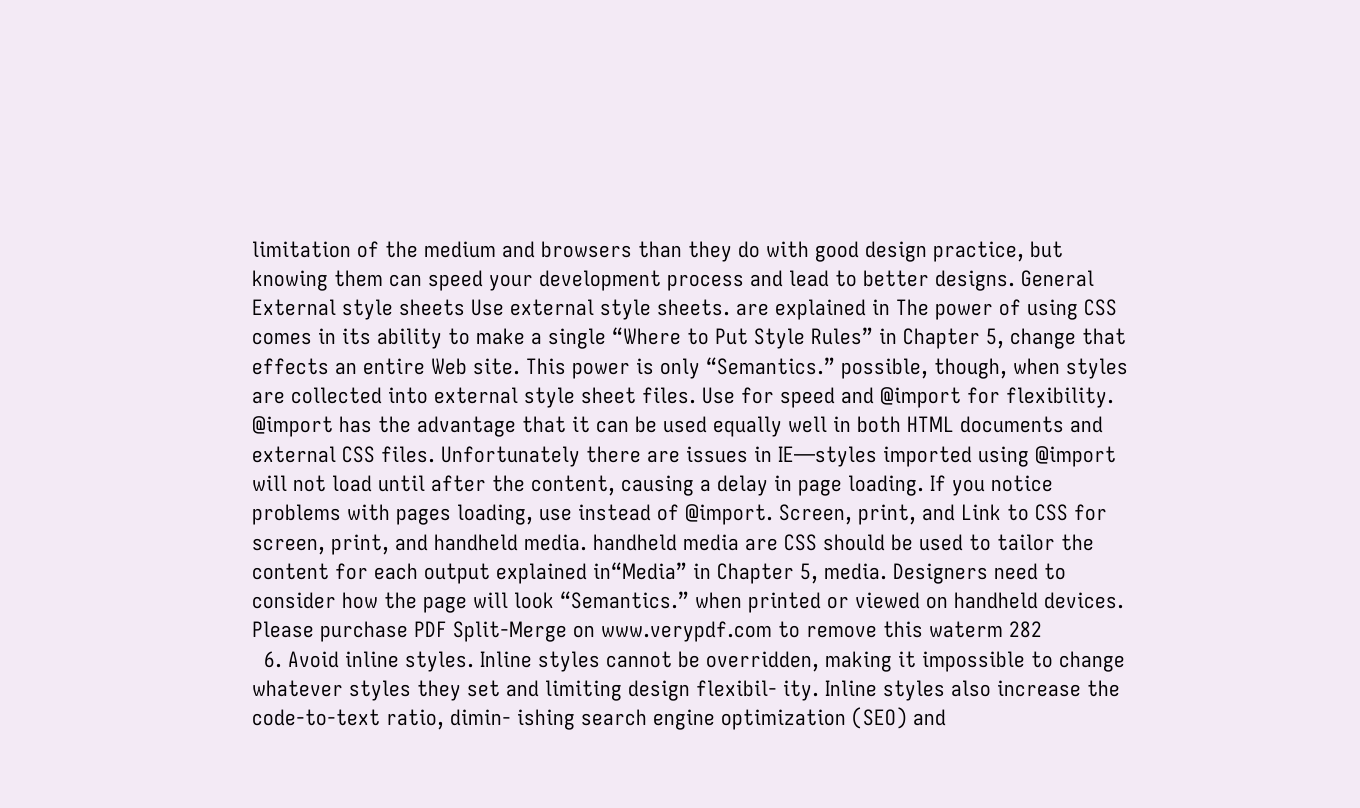limitation of the medium and browsers than they do with good design practice, but knowing them can speed your development process and lead to better designs. General External style sheets Use external style sheets. are explained in The power of using CSS comes in its ability to make a single “Where to Put Style Rules” in Chapter 5, change that effects an entire Web site. This power is only “Semantics.” possible, though, when styles are collected into external style sheet files. Use for speed and @import for flexibility. @import has the advantage that it can be used equally well in both HTML documents and external CSS files. Unfortunately there are issues in IE—styles imported using @import will not load until after the content, causing a delay in page loading. If you notice problems with pages loading, use instead of @import. Screen, print, and Link to CSS for screen, print, and handheld media. handheld media are CSS should be used to tailor the content for each output explained in“Media” in Chapter 5, media. Designers need to consider how the page will look “Semantics.” when printed or viewed on handheld devices. Please purchase PDF Split-Merge on www.verypdf.com to remove this waterm 282
  6. Avoid inline styles. Inline styles cannot be overridden, making it impossible to change whatever styles they set and limiting design flexibil- ity. Inline styles also increase the code-to-text ratio, dimin- ishing search engine optimization (SEO) and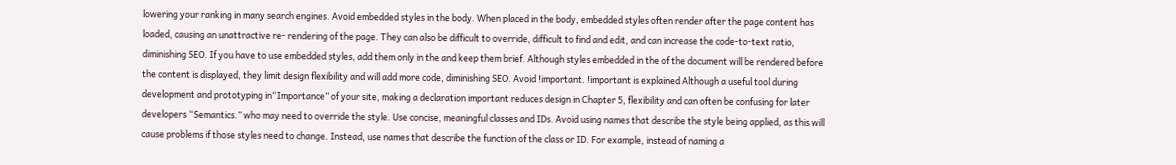lowering your ranking in many search engines. Avoid embedded styles in the body. When placed in the body, embedded styles often render after the page content has loaded, causing an unattractive re- rendering of the page. They can also be difficult to override, difficult to find and edit, and can increase the code-to-text ratio, diminishing SEO. If you have to use embedded styles, add them only in the and keep them brief. Although styles embedded in the of the document will be rendered before the content is displayed, they limit design flexibility and will add more code, diminishing SEO. Avoid !important. !important is explained Although a useful tool during development and prototyping in“Importance” of your site, making a declaration important reduces design in Chapter 5, flexibility and can often be confusing for later developers “Semantics.” who may need to override the style. Use concise, meaningful classes and IDs. Avoid using names that describe the style being applied, as this will cause problems if those styles need to change. Instead, use names that describe the function of the class or ID. For example, instead of naming a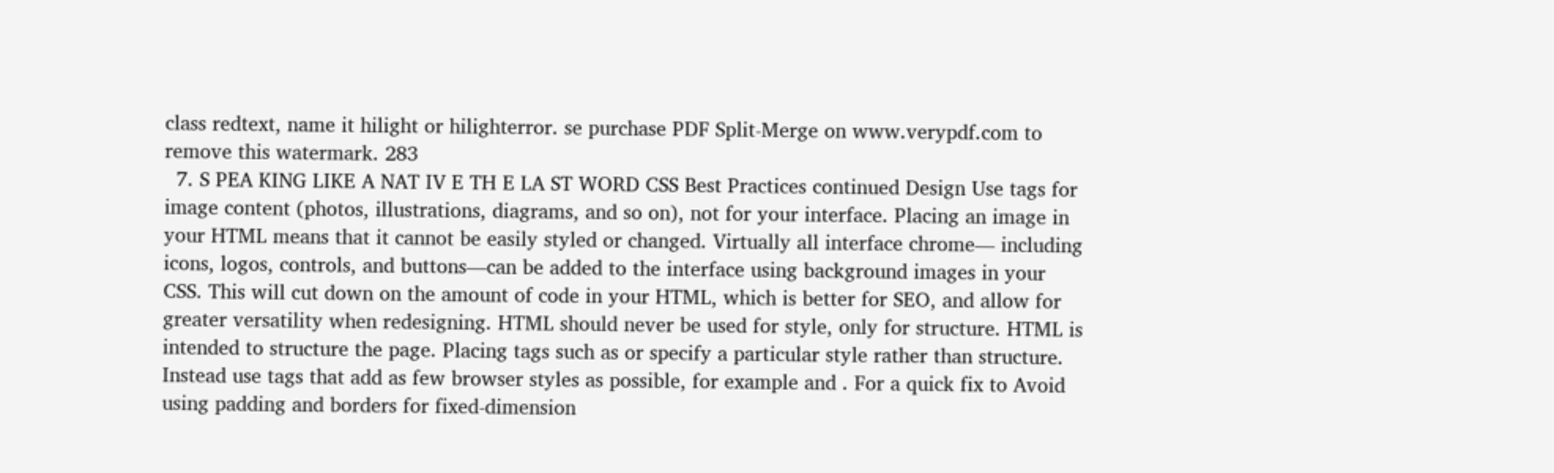class redtext, name it hilight or hilighterror. se purchase PDF Split-Merge on www.verypdf.com to remove this watermark. 283
  7. S PEA KING LIKE A NAT IV E TH E LA ST WORD CSS Best Practices continued Design Use tags for image content (photos, illustrations, diagrams, and so on), not for your interface. Placing an image in your HTML means that it cannot be easily styled or changed. Virtually all interface chrome— including icons, logos, controls, and buttons—can be added to the interface using background images in your CSS. This will cut down on the amount of code in your HTML, which is better for SEO, and allow for greater versatility when redesigning. HTML should never be used for style, only for structure. HTML is intended to structure the page. Placing tags such as or specify a particular style rather than structure. Instead use tags that add as few browser styles as possible, for example and . For a quick fix to Avoid using padding and borders for fixed-dimension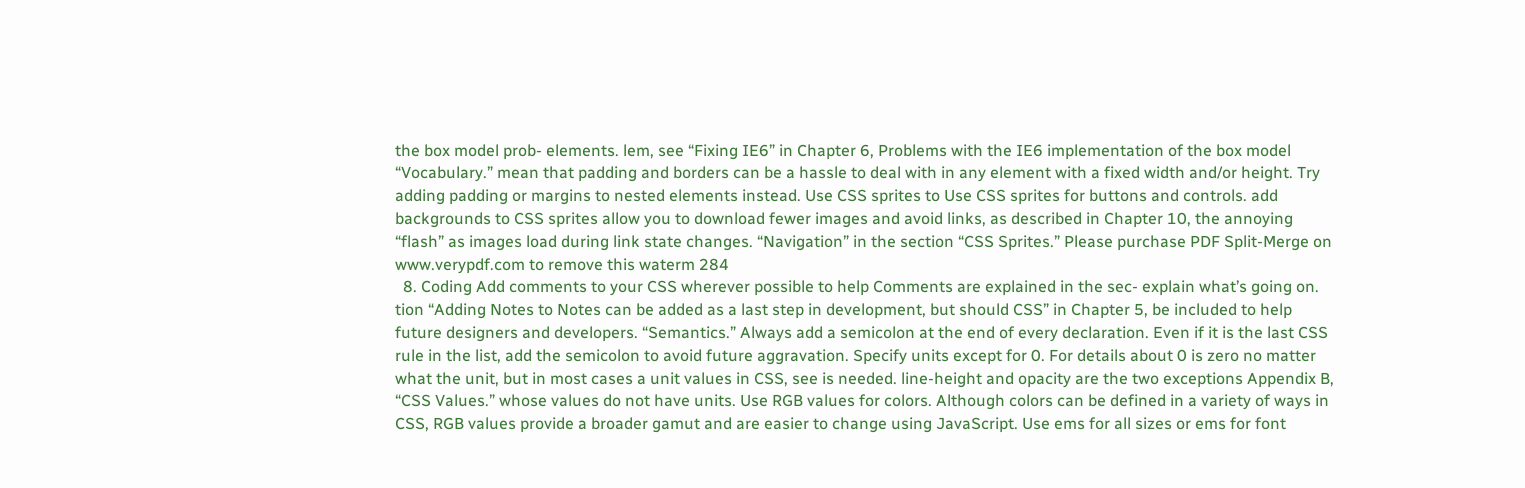the box model prob- elements. lem, see “Fixing IE6” in Chapter 6, Problems with the IE6 implementation of the box model “Vocabulary.” mean that padding and borders can be a hassle to deal with in any element with a fixed width and/or height. Try adding padding or margins to nested elements instead. Use CSS sprites to Use CSS sprites for buttons and controls. add backgrounds to CSS sprites allow you to download fewer images and avoid links, as described in Chapter 10, the annoying “flash” as images load during link state changes. “Navigation” in the section “CSS Sprites.” Please purchase PDF Split-Merge on www.verypdf.com to remove this waterm 284
  8. Coding Add comments to your CSS wherever possible to help Comments are explained in the sec- explain what’s going on. tion “Adding Notes to Notes can be added as a last step in development, but should CSS” in Chapter 5, be included to help future designers and developers. “Semantics.” Always add a semicolon at the end of every declaration. Even if it is the last CSS rule in the list, add the semicolon to avoid future aggravation. Specify units except for 0. For details about 0 is zero no matter what the unit, but in most cases a unit values in CSS, see is needed. line-height and opacity are the two exceptions Appendix B, “CSS Values.” whose values do not have units. Use RGB values for colors. Although colors can be defined in a variety of ways in CSS, RGB values provide a broader gamut and are easier to change using JavaScript. Use ems for all sizes or ems for font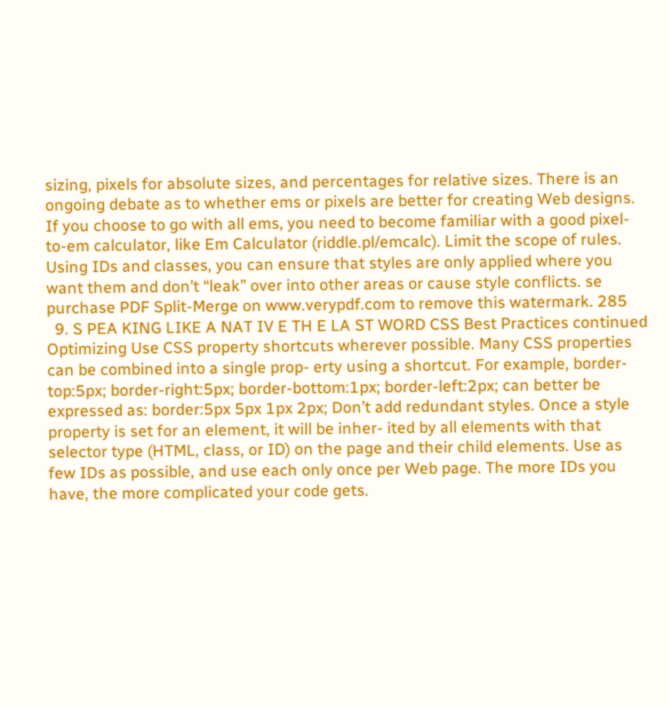sizing, pixels for absolute sizes, and percentages for relative sizes. There is an ongoing debate as to whether ems or pixels are better for creating Web designs. If you choose to go with all ems, you need to become familiar with a good pixel-to-em calculator, like Em Calculator (riddle.pl/emcalc). Limit the scope of rules. Using IDs and classes, you can ensure that styles are only applied where you want them and don’t “leak” over into other areas or cause style conflicts. se purchase PDF Split-Merge on www.verypdf.com to remove this watermark. 285
  9. S PEA KING LIKE A NAT IV E TH E LA ST WORD CSS Best Practices continued Optimizing Use CSS property shortcuts wherever possible. Many CSS properties can be combined into a single prop- erty using a shortcut. For example, border-top:5px; border-right:5px; border-bottom:1px; border-left:2px; can better be expressed as: border:5px 5px 1px 2px; Don’t add redundant styles. Once a style property is set for an element, it will be inher- ited by all elements with that selector type (HTML, class, or ID) on the page and their child elements. Use as few IDs as possible, and use each only once per Web page. The more IDs you have, the more complicated your code gets.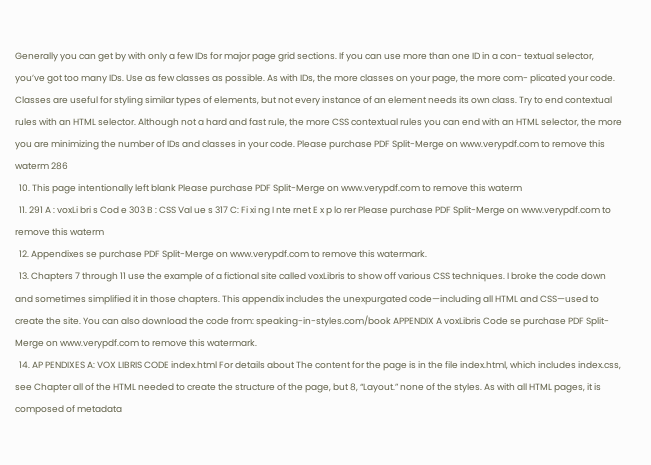Generally you can get by with only a few IDs for major page grid sections. If you can use more than one ID in a con- textual selector, you’ve got too many IDs. Use as few classes as possible. As with IDs, the more classes on your page, the more com- plicated your code. Classes are useful for styling similar types of elements, but not every instance of an element needs its own class. Try to end contextual rules with an HTML selector. Although not a hard and fast rule, the more CSS contextual rules you can end with an HTML selector, the more you are minimizing the number of IDs and classes in your code. Please purchase PDF Split-Merge on www.verypdf.com to remove this waterm 286
  10. This page intentionally left blank Please purchase PDF Split-Merge on www.verypdf.com to remove this waterm
  11. 291 A : voxLi bri s Cod e 303 B : CSS Val ue s 317 C: Fi xi ng I nte rnet E x p lo rer Please purchase PDF Split-Merge on www.verypdf.com to remove this waterm
  12. Appendixes se purchase PDF Split-Merge on www.verypdf.com to remove this watermark.
  13. Chapters 7 through 11 use the example of a fictional site called voxLibris to show off various CSS techniques. I broke the code down and sometimes simplified it in those chapters. This appendix includes the unexpurgated code—including all HTML and CSS—used to create the site. You can also download the code from: speaking-in-styles.com/book APPENDIX A voxLibris Code se purchase PDF Split-Merge on www.verypdf.com to remove this watermark.
  14. AP PENDIXES A: VOX LIBRIS CODE index.html For details about The content for the page is in the file index.html, which includes index.css, see Chapter all of the HTML needed to create the structure of the page, but 8, “Layout.” none of the styles. As with all HTML pages, it is composed of metadata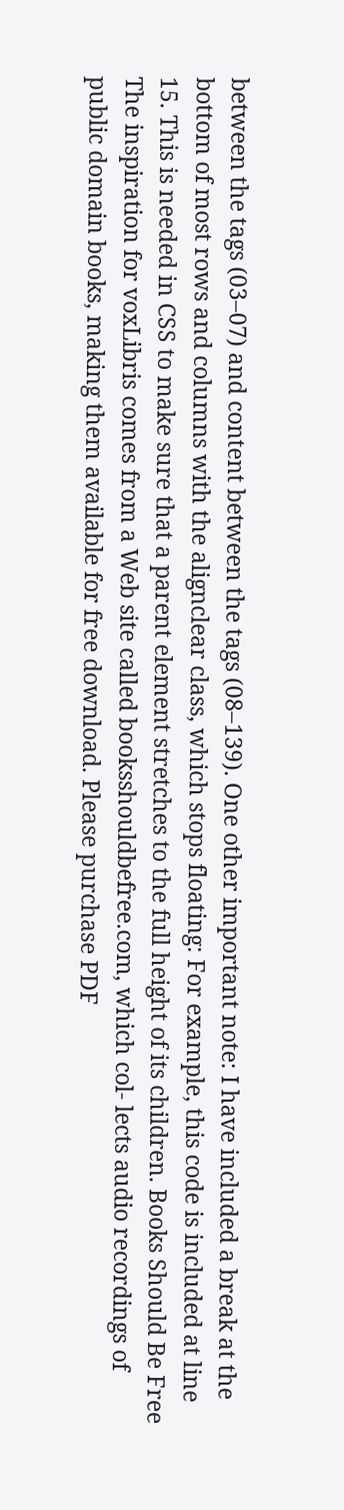between the tags (03–07) and content between the tags (08–139). One other important note: I have included a break at the bottom of most rows and columns with the alignclear class, which stops floating: For example, this code is included at line 15. This is needed in CSS to make sure that a parent element stretches to the full height of its children. Books Should Be Free The inspiration for voxLibris comes from a Web site called booksshouldbefree.com, which col- lects audio recordings of public domain books, making them available for free download. Please purchase PDF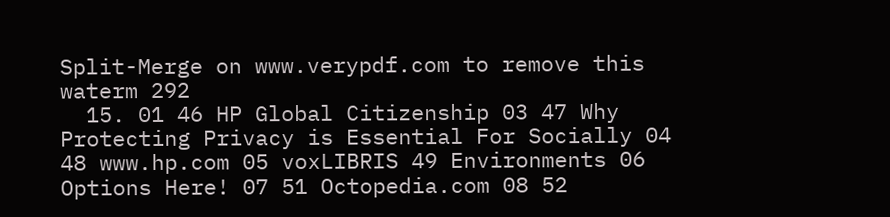Split-Merge on www.verypdf.com to remove this waterm 292
  15. 01 46 HP Global Citizenship 03 47 Why Protecting Privacy is Essential For Socially 04 48 www.hp.com 05 voxLIBRIS 49 Environments 06 Options Here! 07 51 Octopedia.com 08 52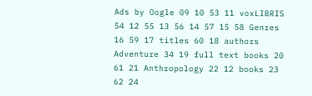Ads by Oogle 09 10 53 11 voxLIBRIS 54 12 55 13 56 14 57 15 58 Genres 16 59 17 titles 60 18 authors Adventure 34 19 full text books 20 61 21 Anthropology 22 12 books 23 62 24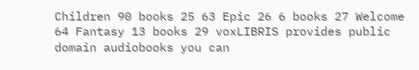Children 90 books 25 63 Epic 26 6 books 27 Welcome 64 Fantasy 13 books 29 voxLIBRIS provides public domain audiobooks you can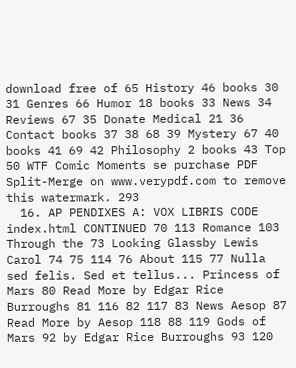download free of 65 History 46 books 30 31 Genres 66 Humor 18 books 33 News 34 Reviews 67 35 Donate Medical 21 36 Contact books 37 38 68 39 Mystery 67 40 books 41 69 42 Philosophy 2 books 43 Top 50 WTF Comic Moments se purchase PDF Split-Merge on www.verypdf.com to remove this watermark. 293
  16. AP PENDIXES A: VOX LIBRIS CODE index.html CONTINUED 70 113 Romance 103 Through the 73 Looking Glassby Lewis Carol 74 75 114 76 About 115 77 Nulla sed felis. Sed et tellus... Princess of Mars 80 Read More by Edgar Rice Burroughs 81 116 82 117 83 News Aesop 87 Read More by Aesop 118 88 119 Gods of Mars 92 by Edgar Rice Burroughs 93 120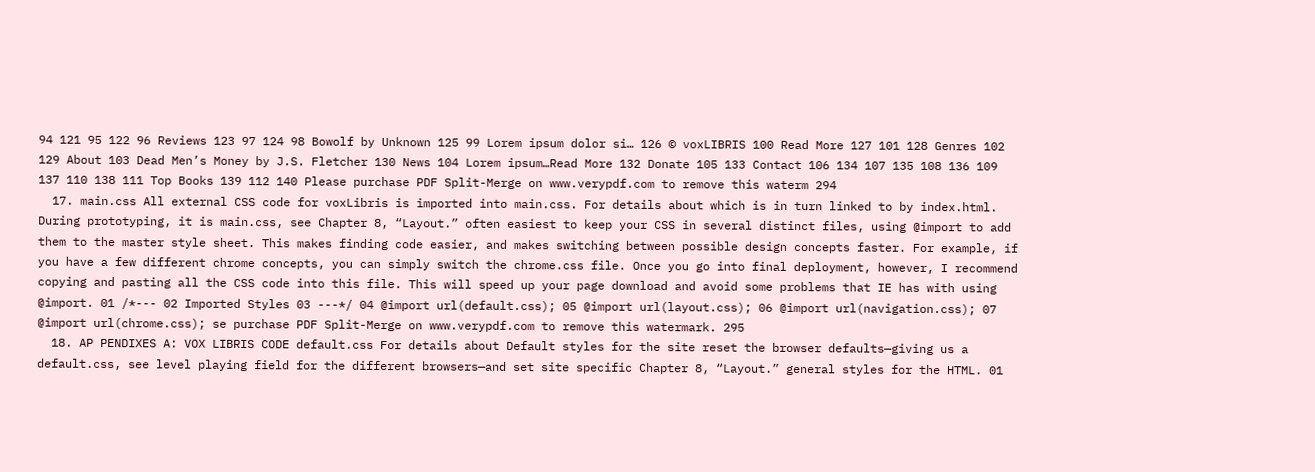94 121 95 122 96 Reviews 123 97 124 98 Bowolf by Unknown 125 99 Lorem ipsum dolor si… 126 © voxLIBRIS 100 Read More 127 101 128 Genres 102 129 About 103 Dead Men’s Money by J.S. Fletcher 130 News 104 Lorem ipsum…Read More 132 Donate 105 133 Contact 106 134 107 135 108 136 109 137 110 138 111 Top Books 139 112 140 Please purchase PDF Split-Merge on www.verypdf.com to remove this waterm 294
  17. main.css All external CSS code for voxLibris is imported into main.css. For details about which is in turn linked to by index.html. During prototyping, it is main.css, see Chapter 8, “Layout.” often easiest to keep your CSS in several distinct files, using @import to add them to the master style sheet. This makes finding code easier, and makes switching between possible design concepts faster. For example, if you have a few different chrome concepts, you can simply switch the chrome.css file. Once you go into final deployment, however, I recommend copying and pasting all the CSS code into this file. This will speed up your page download and avoid some problems that IE has with using @import. 01 /*--- 02 Imported Styles 03 ---*/ 04 @import url(default.css); 05 @import url(layout.css); 06 @import url(navigation.css); 07 @import url(chrome.css); se purchase PDF Split-Merge on www.verypdf.com to remove this watermark. 295
  18. AP PENDIXES A: VOX LIBRIS CODE default.css For details about Default styles for the site reset the browser defaults—giving us a default.css, see level playing field for the different browsers—and set site specific Chapter 8, “Layout.” general styles for the HTML. 01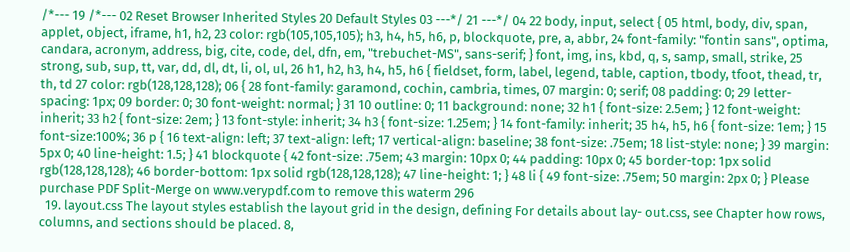/*--- 19 /*--- 02 Reset Browser Inherited Styles 20 Default Styles 03 ---*/ 21 ---*/ 04 22 body, input, select { 05 html, body, div, span, applet, object, iframe, h1, h2, 23 color: rgb(105,105,105); h3, h4, h5, h6, p, blockquote, pre, a, abbr, 24 font-family: "fontin sans", optima, candara, acronym, address, big, cite, code, del, dfn, em, "trebuchet-MS", sans-serif; } font, img, ins, kbd, q, s, samp, small, strike, 25 strong, sub, sup, tt, var, dd, dl, dt, li, ol, ul, 26 h1, h2, h3, h4, h5, h6 { fieldset, form, label, legend, table, caption, tbody, tfoot, thead, tr, th, td 27 color: rgb(128,128,128); 06 { 28 font-family: garamond, cochin, cambria, times, 07 margin: 0; serif; 08 padding: 0; 29 letter-spacing: 1px; 09 border: 0; 30 font-weight: normal; } 31 10 outline: 0; 11 background: none; 32 h1 { font-size: 2.5em; } 12 font-weight: inherit; 33 h2 { font-size: 2em; } 13 font-style: inherit; 34 h3 { font-size: 1.25em; } 14 font-family: inherit; 35 h4, h5, h6 { font-size: 1em; } 15 font-size:100%; 36 p { 16 text-align: left; 37 text-align: left; 17 vertical-align: baseline; 38 font-size: .75em; 18 list-style: none; } 39 margin: 5px 0; 40 line-height: 1.5; } 41 blockquote { 42 font-size: .75em; 43 margin: 10px 0; 44 padding: 10px 0; 45 border-top: 1px solid rgb(128,128,128); 46 border-bottom: 1px solid rgb(128,128,128); 47 line-height: 1; } 48 li { 49 font-size: .75em; 50 margin: 2px 0; } Please purchase PDF Split-Merge on www.verypdf.com to remove this waterm 296
  19. layout.css The layout styles establish the layout grid in the design, defining For details about lay- out.css, see Chapter how rows, columns, and sections should be placed. 8,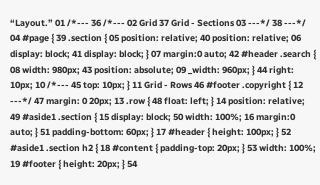“Layout.” 01 /*--- 36 /*--- 02 Grid 37 Grid - Sections 03 ---*/ 38 ---*/ 04 #page { 39 .section { 05 position: relative; 40 position: relative; 06 display: block; 41 display: block; } 07 margin:0 auto; 42 #header .search { 08 width: 980px; 43 position: absolute; 09 _width: 960px; } 44 right: 10px; 10 /*--- 45 top: 10px; } 11 Grid - Rows 46 #footer .copyright { 12 ---*/ 47 margin: 0 20px; 13 .row { 48 float: left; } 14 position: relative; 49 #aside1 .section { 15 display: block; 50 width: 100%; 16 margin:0 auto; } 51 padding-bottom: 60px; } 17 #header { height: 100px; } 52 #aside1 .section h2 { 18 #content { padding-top: 20px; } 53 width: 100%; 19 #footer { height: 20px; } 54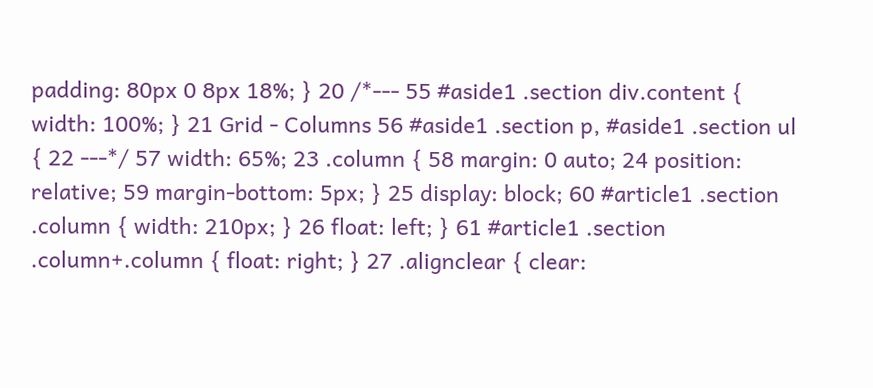padding: 80px 0 8px 18%; } 20 /*--- 55 #aside1 .section div.content { width: 100%; } 21 Grid - Columns 56 #aside1 .section p, #aside1 .section ul { 22 ---*/ 57 width: 65%; 23 .column { 58 margin: 0 auto; 24 position: relative; 59 margin-bottom: 5px; } 25 display: block; 60 #article1 .section .column { width: 210px; } 26 float: left; } 61 #article1 .section .column+.column { float: right; } 27 .alignclear { clear: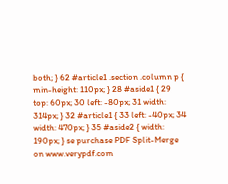both; } 62 #article1 .section .column p { min-height: 110px; } 28 #aside1 { 29 top: 60px; 30 left: -80px; 31 width: 314px; } 32 #article1 { 33 left: -40px; 34 width: 470px; } 35 #aside2 { width: 190px; } se purchase PDF Split-Merge on www.verypdf.com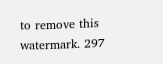to remove this watermark. 297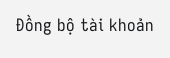Đồng bộ tài khoản